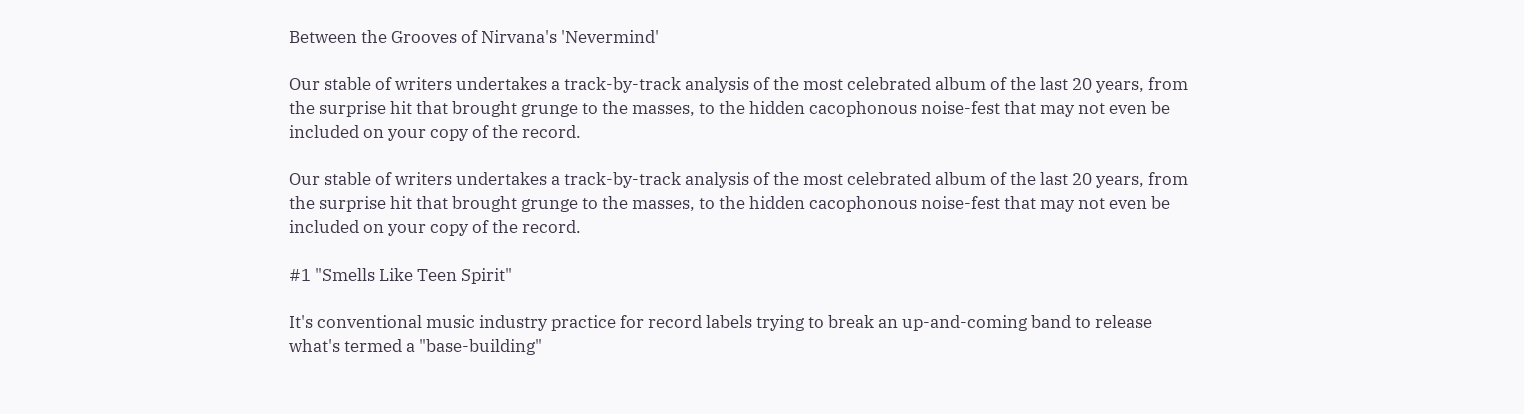Between the Grooves of Nirvana's 'Nevermind'

Our stable of writers undertakes a track-by-track analysis of the most celebrated album of the last 20 years, from the surprise hit that brought grunge to the masses, to the hidden cacophonous noise-fest that may not even be included on your copy of the record.

Our stable of writers undertakes a track-by-track analysis of the most celebrated album of the last 20 years, from the surprise hit that brought grunge to the masses, to the hidden cacophonous noise-fest that may not even be included on your copy of the record.

#1 "Smells Like Teen Spirit"

It's conventional music industry practice for record labels trying to break an up-and-coming band to release what's termed a "base-building"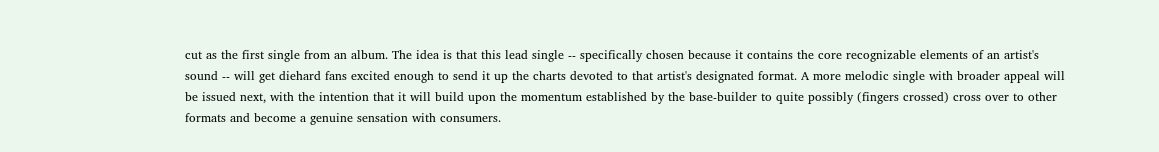cut as the first single from an album. The idea is that this lead single -- specifically chosen because it contains the core recognizable elements of an artist's sound -- will get diehard fans excited enough to send it up the charts devoted to that artist's designated format. A more melodic single with broader appeal will be issued next, with the intention that it will build upon the momentum established by the base-builder to quite possibly (fingers crossed) cross over to other formats and become a genuine sensation with consumers.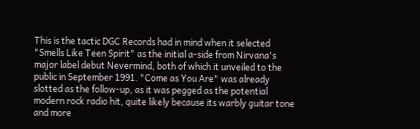This is the tactic DGC Records had in mind when it selected "Smells Like Teen Spirit" as the initial a-side from Nirvana's major label debut Nevermind, both of which it unveiled to the public in September 1991. "Come as You Are" was already slotted as the follow-up, as it was pegged as the potential modern rock radio hit, quite likely because its warbly guitar tone and more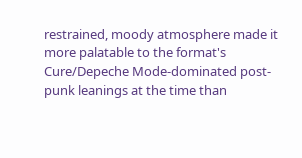restrained, moody atmosphere made it more palatable to the format's Cure/Depeche Mode-dominated post-punk leanings at the time than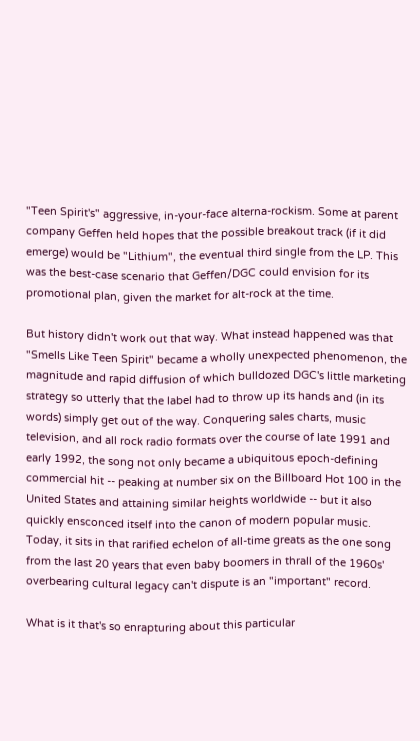"Teen Spirit's" aggressive, in-your-face alterna-rockism. Some at parent company Geffen held hopes that the possible breakout track (if it did emerge) would be "Lithium", the eventual third single from the LP. This was the best-case scenario that Geffen/DGC could envision for its promotional plan, given the market for alt-rock at the time.

But history didn't work out that way. What instead happened was that "Smells Like Teen Spirit" became a wholly unexpected phenomenon, the magnitude and rapid diffusion of which bulldozed DGC's little marketing strategy so utterly that the label had to throw up its hands and (in its words) simply get out of the way. Conquering sales charts, music television, and all rock radio formats over the course of late 1991 and early 1992, the song not only became a ubiquitous epoch-defining commercial hit -- peaking at number six on the Billboard Hot 100 in the United States and attaining similar heights worldwide -- but it also quickly ensconced itself into the canon of modern popular music. Today, it sits in that rarified echelon of all-time greats as the one song from the last 20 years that even baby boomers in thrall of the 1960s' overbearing cultural legacy can't dispute is an "important" record.

What is it that's so enrapturing about this particular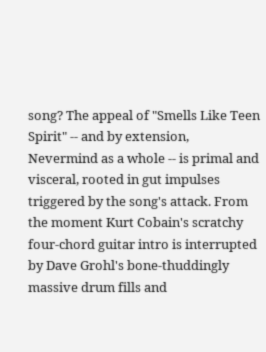song? The appeal of "Smells Like Teen Spirit" -- and by extension, Nevermind as a whole -- is primal and visceral, rooted in gut impulses triggered by the song's attack. From the moment Kurt Cobain's scratchy four-chord guitar intro is interrupted by Dave Grohl's bone-thuddingly massive drum fills and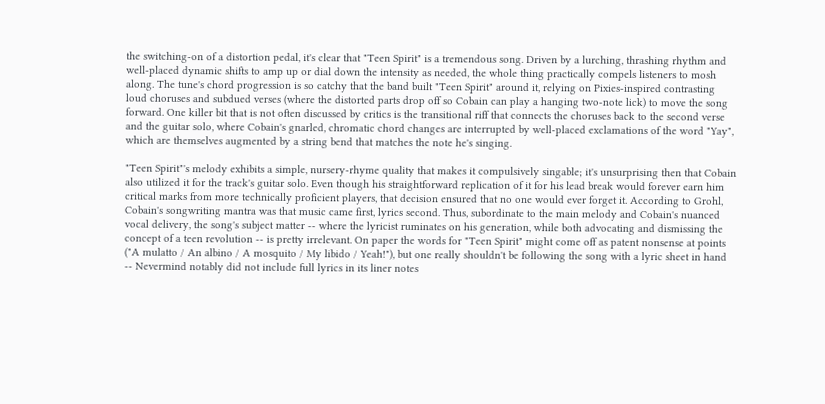the switching-on of a distortion pedal, it's clear that "Teen Spirit" is a tremendous song. Driven by a lurching, thrashing rhythm and well-placed dynamic shifts to amp up or dial down the intensity as needed, the whole thing practically compels listeners to mosh along. The tune's chord progression is so catchy that the band built "Teen Spirit" around it, relying on Pixies-inspired contrasting loud choruses and subdued verses (where the distorted parts drop off so Cobain can play a hanging two-note lick) to move the song forward. One killer bit that is not often discussed by critics is the transitional riff that connects the choruses back to the second verse and the guitar solo, where Cobain's gnarled, chromatic chord changes are interrupted by well-placed exclamations of the word "Yay", which are themselves augmented by a string bend that matches the note he's singing.

"Teen Spirit"'s melody exhibits a simple, nursery-rhyme quality that makes it compulsively singable; it's unsurprising then that Cobain also utilized it for the track's guitar solo. Even though his straightforward replication of it for his lead break would forever earn him critical marks from more technically proficient players, that decision ensured that no one would ever forget it. According to Grohl, Cobain's songwriting mantra was that music came first, lyrics second. Thus, subordinate to the main melody and Cobain's nuanced vocal delivery, the song's subject matter -- where the lyricist ruminates on his generation, while both advocating and dismissing the concept of a teen revolution -- is pretty irrelevant. On paper the words for "Teen Spirit" might come off as patent nonsense at points ("A mulatto / An albino / A mosquito / My libido / Yeah!"), but one really shouldn't be following the song with a lyric sheet in hand -- Nevermind notably did not include full lyrics in its liner notes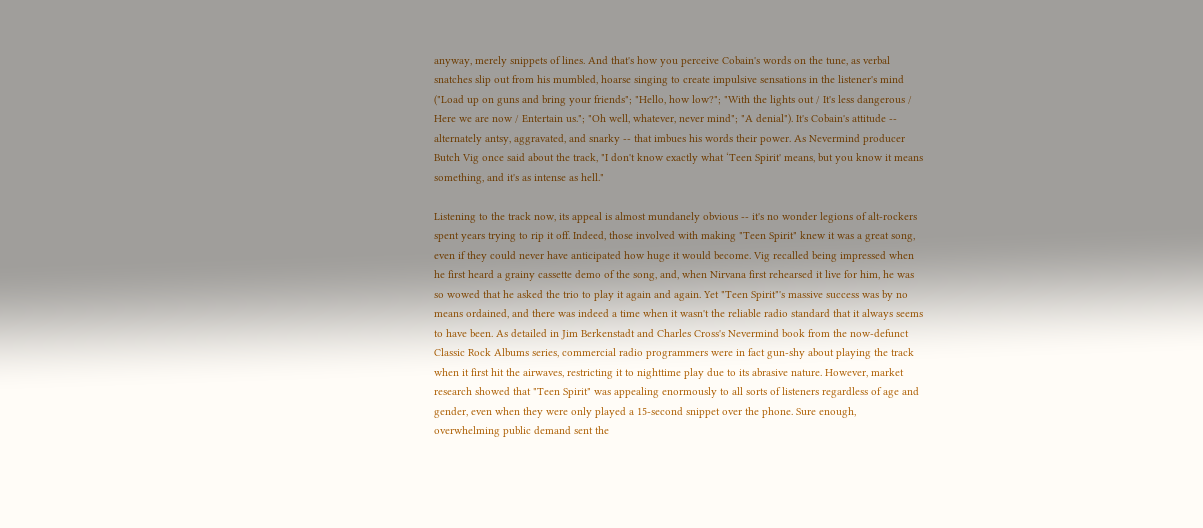anyway, merely snippets of lines. And that's how you perceive Cobain's words on the tune, as verbal snatches slip out from his mumbled, hoarse singing to create impulsive sensations in the listener's mind ("Load up on guns and bring your friends"; "Hello, how low?"; "With the lights out / It's less dangerous / Here we are now / Entertain us."; "Oh well, whatever, never mind"; "A denial"). It's Cobain's attitude -- alternately antsy, aggravated, and snarky -- that imbues his words their power. As Nevermind producer Butch Vig once said about the track, "I don't know exactly what ‘Teen Spirit' means, but you know it means something, and it's as intense as hell."

Listening to the track now, its appeal is almost mundanely obvious -- it's no wonder legions of alt-rockers spent years trying to rip it off. Indeed, those involved with making "Teen Spirit" knew it was a great song, even if they could never have anticipated how huge it would become. Vig recalled being impressed when he first heard a grainy cassette demo of the song, and, when Nirvana first rehearsed it live for him, he was so wowed that he asked the trio to play it again and again. Yet "Teen Spirit"'s massive success was by no means ordained, and there was indeed a time when it wasn't the reliable radio standard that it always seems to have been. As detailed in Jim Berkenstadt and Charles Cross's Nevermind book from the now-defunct Classic Rock Albums series, commercial radio programmers were in fact gun-shy about playing the track when it first hit the airwaves, restricting it to nighttime play due to its abrasive nature. However, market research showed that "Teen Spirit" was appealing enormously to all sorts of listeners regardless of age and gender, even when they were only played a 15-second snippet over the phone. Sure enough, overwhelming public demand sent the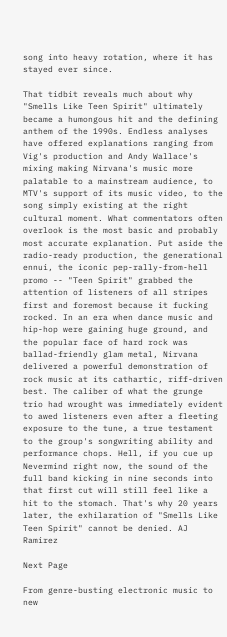song into heavy rotation, where it has stayed ever since.

That tidbit reveals much about why "Smells Like Teen Spirit" ultimately became a humongous hit and the defining anthem of the 1990s. Endless analyses have offered explanations ranging from Vig's production and Andy Wallace's mixing making Nirvana's music more palatable to a mainstream audience, to MTV's support of its music video, to the song simply existing at the right cultural moment. What commentators often overlook is the most basic and probably most accurate explanation. Put aside the radio-ready production, the generational ennui, the iconic pep-rally-from-hell promo -- "Teen Spirit" grabbed the attention of listeners of all stripes first and foremost because it fucking rocked. In an era when dance music and hip-hop were gaining huge ground, and the popular face of hard rock was ballad-friendly glam metal, Nirvana delivered a powerful demonstration of rock music at its cathartic, riff-driven best. The caliber of what the grunge trio had wrought was immediately evident to awed listeners even after a fleeting exposure to the tune, a true testament to the group's songwriting ability and performance chops. Hell, if you cue up Nevermind right now, the sound of the full band kicking in nine seconds into that first cut will still feel like a hit to the stomach. That's why 20 years later, the exhilaration of "Smells Like Teen Spirit" cannot be denied. AJ Ramirez

Next Page

From genre-busting electronic music to new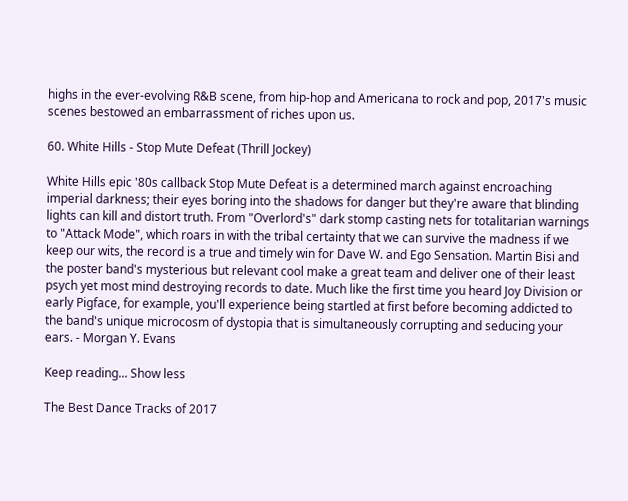highs in the ever-evolving R&B scene, from hip-hop and Americana to rock and pop, 2017's music scenes bestowed an embarrassment of riches upon us.

60. White Hills - Stop Mute Defeat (Thrill Jockey)

White Hills epic '80s callback Stop Mute Defeat is a determined march against encroaching imperial darkness; their eyes boring into the shadows for danger but they're aware that blinding lights can kill and distort truth. From "Overlord's" dark stomp casting nets for totalitarian warnings to "Attack Mode", which roars in with the tribal certainty that we can survive the madness if we keep our wits, the record is a true and timely win for Dave W. and Ego Sensation. Martin Bisi and the poster band's mysterious but relevant cool make a great team and deliver one of their least psych yet most mind destroying records to date. Much like the first time you heard Joy Division or early Pigface, for example, you'll experience being startled at first before becoming addicted to the band's unique microcosm of dystopia that is simultaneously corrupting and seducing your ears. - Morgan Y. Evans

Keep reading... Show less

The Best Dance Tracks of 2017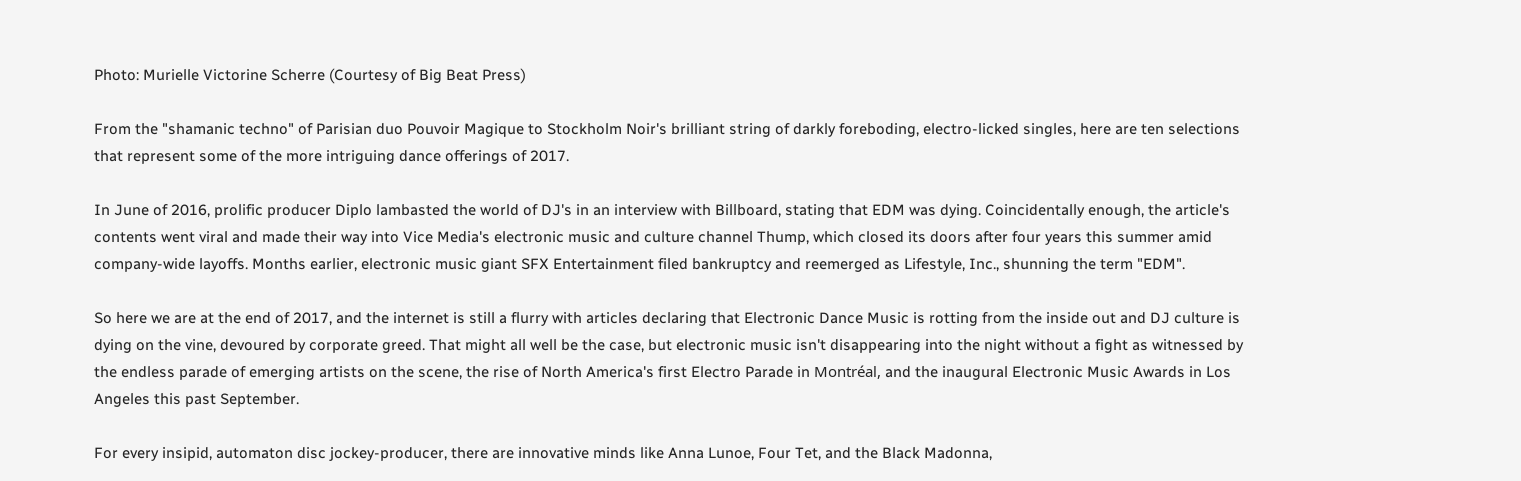Photo: Murielle Victorine Scherre (Courtesy of Big Beat Press)

From the "shamanic techno" of Parisian duo Pouvoir Magique to Stockholm Noir's brilliant string of darkly foreboding, electro-licked singles, here are ten selections that represent some of the more intriguing dance offerings of 2017.

In June of 2016, prolific producer Diplo lambasted the world of DJ's in an interview with Billboard, stating that EDM was dying. Coincidentally enough, the article's contents went viral and made their way into Vice Media's electronic music and culture channel Thump, which closed its doors after four years this summer amid company-wide layoffs. Months earlier, electronic music giant SFX Entertainment filed bankruptcy and reemerged as Lifestyle, Inc., shunning the term "EDM".

So here we are at the end of 2017, and the internet is still a flurry with articles declaring that Electronic Dance Music is rotting from the inside out and DJ culture is dying on the vine, devoured by corporate greed. That might all well be the case, but electronic music isn't disappearing into the night without a fight as witnessed by the endless parade of emerging artists on the scene, the rise of North America's first Electro Parade in Montréal, and the inaugural Electronic Music Awards in Los Angeles this past September.

For every insipid, automaton disc jockey-producer, there are innovative minds like Anna Lunoe, Four Tet, and the Black Madonna,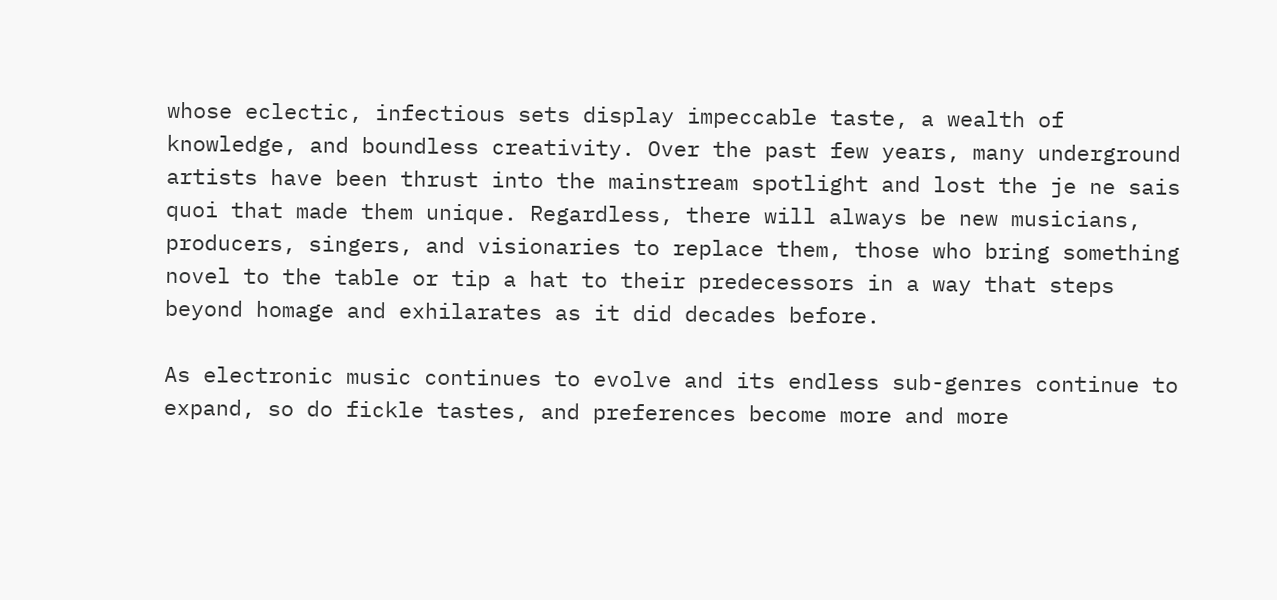whose eclectic, infectious sets display impeccable taste, a wealth of knowledge, and boundless creativity. Over the past few years, many underground artists have been thrust into the mainstream spotlight and lost the je ne sais quoi that made them unique. Regardless, there will always be new musicians, producers, singers, and visionaries to replace them, those who bring something novel to the table or tip a hat to their predecessors in a way that steps beyond homage and exhilarates as it did decades before.

As electronic music continues to evolve and its endless sub-genres continue to expand, so do fickle tastes, and preferences become more and more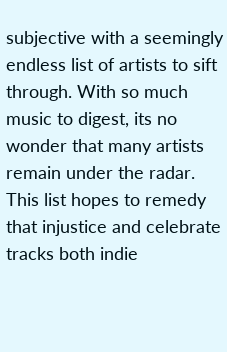subjective with a seemingly endless list of artists to sift through. With so much music to digest, its no wonder that many artists remain under the radar. This list hopes to remedy that injustice and celebrate tracks both indie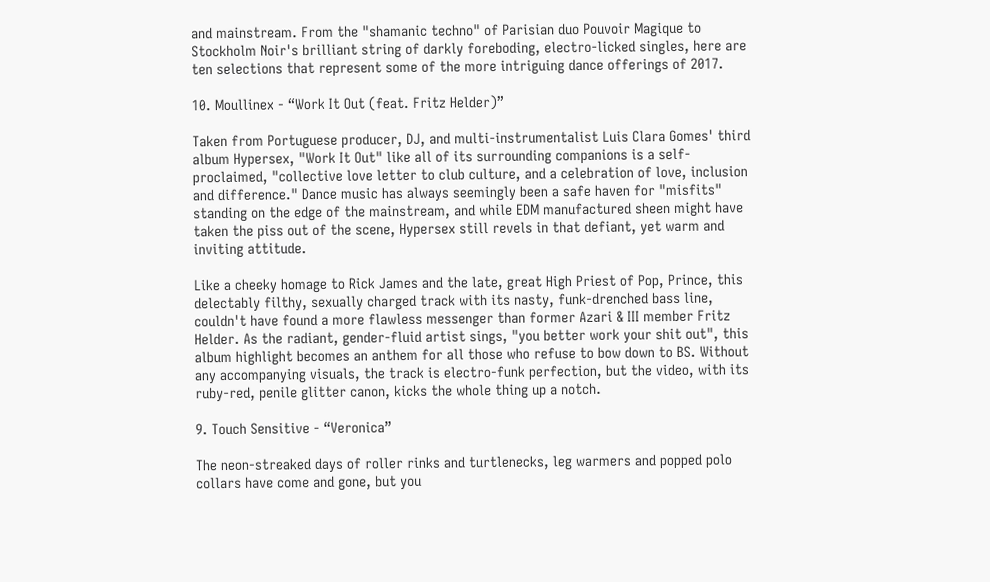and mainstream. From the "shamanic techno" of Parisian duo Pouvoir Magique to Stockholm Noir's brilliant string of darkly foreboding, electro-licked singles, here are ten selections that represent some of the more intriguing dance offerings of 2017.

10. Moullinex - “Work It Out (feat. Fritz Helder)”

Taken from Portuguese producer, DJ, and multi-instrumentalist Luis Clara Gomes' third album Hypersex, "Work It Out" like all of its surrounding companions is a self-proclaimed, "collective love letter to club culture, and a celebration of love, inclusion and difference." Dance music has always seemingly been a safe haven for "misfits" standing on the edge of the mainstream, and while EDM manufactured sheen might have taken the piss out of the scene, Hypersex still revels in that defiant, yet warm and inviting attitude.

Like a cheeky homage to Rick James and the late, great High Priest of Pop, Prince, this delectably filthy, sexually charged track with its nasty, funk-drenched bass line, couldn't have found a more flawless messenger than former Azari & III member Fritz Helder. As the radiant, gender-fluid artist sings, "you better work your shit out", this album highlight becomes an anthem for all those who refuse to bow down to BS. Without any accompanying visuals, the track is electro-funk perfection, but the video, with its ruby-red, penile glitter canon, kicks the whole thing up a notch.

9. Touch Sensitive - “Veronica”

The neon-streaked days of roller rinks and turtlenecks, leg warmers and popped polo collars have come and gone, but you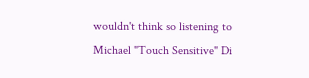wouldn't think so listening to Michael "Touch Sensitive" Di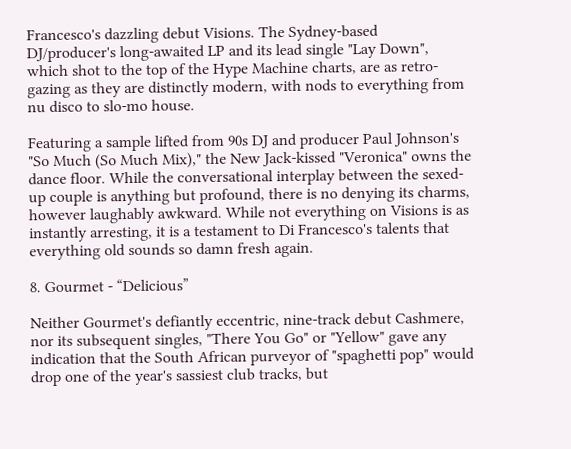Francesco's dazzling debut Visions. The Sydney-based DJ/producer's long-awaited LP and its lead single "Lay Down", which shot to the top of the Hype Machine charts, are as retro-gazing as they are distinctly modern, with nods to everything from nu disco to slo-mo house.

Featuring a sample lifted from 90s DJ and producer Paul Johnson's "So Much (So Much Mix)," the New Jack-kissed "Veronica" owns the dance floor. While the conversational interplay between the sexed-up couple is anything but profound, there is no denying its charms, however laughably awkward. While not everything on Visions is as instantly arresting, it is a testament to Di Francesco's talents that everything old sounds so damn fresh again.

8. Gourmet - “Delicious”

Neither Gourmet's defiantly eccentric, nine-track debut Cashmere, nor its subsequent singles, "There You Go" or "Yellow" gave any indication that the South African purveyor of "spaghetti pop" would drop one of the year's sassiest club tracks, but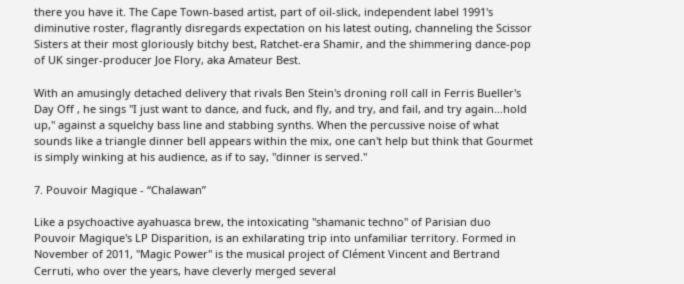there you have it. The Cape Town-based artist, part of oil-slick, independent label 1991's diminutive roster, flagrantly disregards expectation on his latest outing, channeling the Scissor Sisters at their most gloriously bitchy best, Ratchet-era Shamir, and the shimmering dance-pop of UK singer-producer Joe Flory, aka Amateur Best.

With an amusingly detached delivery that rivals Ben Stein's droning roll call in Ferris Bueller's Day Off , he sings "I just want to dance, and fuck, and fly, and try, and fail, and try again…hold up," against a squelchy bass line and stabbing synths. When the percussive noise of what sounds like a triangle dinner bell appears within the mix, one can't help but think that Gourmet is simply winking at his audience, as if to say, "dinner is served."

7. Pouvoir Magique - “Chalawan”

Like a psychoactive ayahuasca brew, the intoxicating "shamanic techno" of Parisian duo Pouvoir Magique's LP Disparition, is an exhilarating trip into unfamiliar territory. Formed in November of 2011, "Magic Power" is the musical project of Clément Vincent and Bertrand Cerruti, who over the years, have cleverly merged several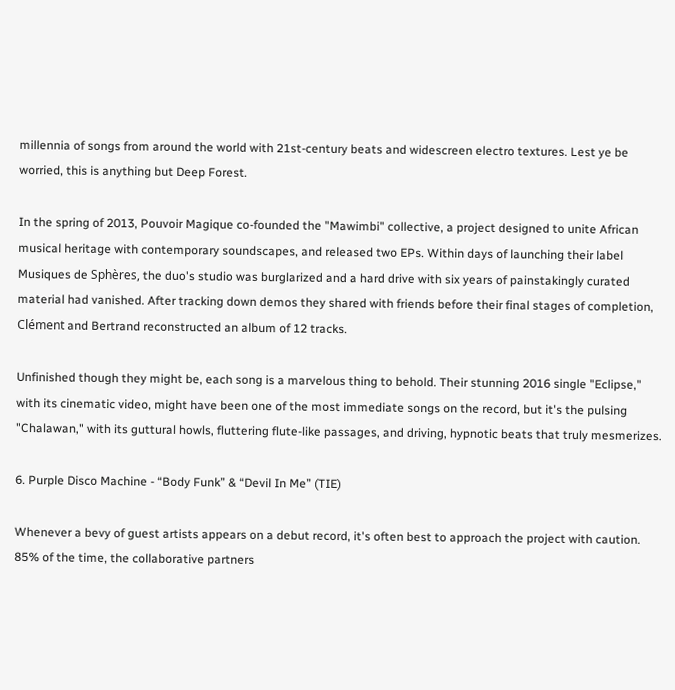millennia of songs from around the world with 21st-century beats and widescreen electro textures. Lest ye be worried, this is anything but Deep Forest.

In the spring of 2013, Pouvoir Magique co-founded the "Mawimbi" collective, a project designed to unite African musical heritage with contemporary soundscapes, and released two EPs. Within days of launching their label Musiques de Sphères, the duo's studio was burglarized and a hard drive with six years of painstakingly curated material had vanished. After tracking down demos they shared with friends before their final stages of completion, Clément and Bertrand reconstructed an album of 12 tracks.

Unfinished though they might be, each song is a marvelous thing to behold. Their stunning 2016 single "Eclipse," with its cinematic video, might have been one of the most immediate songs on the record, but it's the pulsing "Chalawan," with its guttural howls, fluttering flute-like passages, and driving, hypnotic beats that truly mesmerizes.

6. Purple Disco Machine - “Body Funk” & “Devil In Me” (TIE)

Whenever a bevy of guest artists appears on a debut record, it's often best to approach the project with caution. 85% of the time, the collaborative partners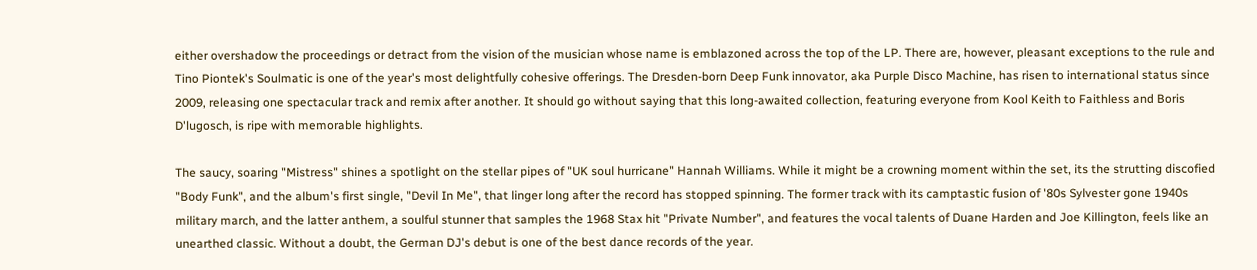either overshadow the proceedings or detract from the vision of the musician whose name is emblazoned across the top of the LP. There are, however, pleasant exceptions to the rule and Tino Piontek's Soulmatic is one of the year's most delightfully cohesive offerings. The Dresden-born Deep Funk innovator, aka Purple Disco Machine, has risen to international status since 2009, releasing one spectacular track and remix after another. It should go without saying that this long-awaited collection, featuring everyone from Kool Keith to Faithless and Boris D'lugosch, is ripe with memorable highlights.

The saucy, soaring "Mistress" shines a spotlight on the stellar pipes of "UK soul hurricane" Hannah Williams. While it might be a crowning moment within the set, its the strutting discofied "Body Funk", and the album's first single, "Devil In Me", that linger long after the record has stopped spinning. The former track with its camptastic fusion of '80s Sylvester gone 1940s military march, and the latter anthem, a soulful stunner that samples the 1968 Stax hit "Private Number", and features the vocal talents of Duane Harden and Joe Killington, feels like an unearthed classic. Without a doubt, the German DJ's debut is one of the best dance records of the year.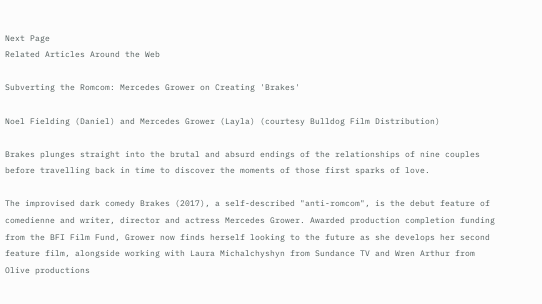Next Page
Related Articles Around the Web

Subverting the Romcom: Mercedes Grower on Creating 'Brakes'

Noel Fielding (Daniel) and Mercedes Grower (Layla) (courtesy Bulldog Film Distribution)

Brakes plunges straight into the brutal and absurd endings of the relationships of nine couples before travelling back in time to discover the moments of those first sparks of love.

The improvised dark comedy Brakes (2017), a self-described "anti-romcom", is the debut feature of comedienne and writer, director and actress Mercedes Grower. Awarded production completion funding from the BFI Film Fund, Grower now finds herself looking to the future as she develops her second feature film, alongside working with Laura Michalchyshyn from Sundance TV and Wren Arthur from Olive productions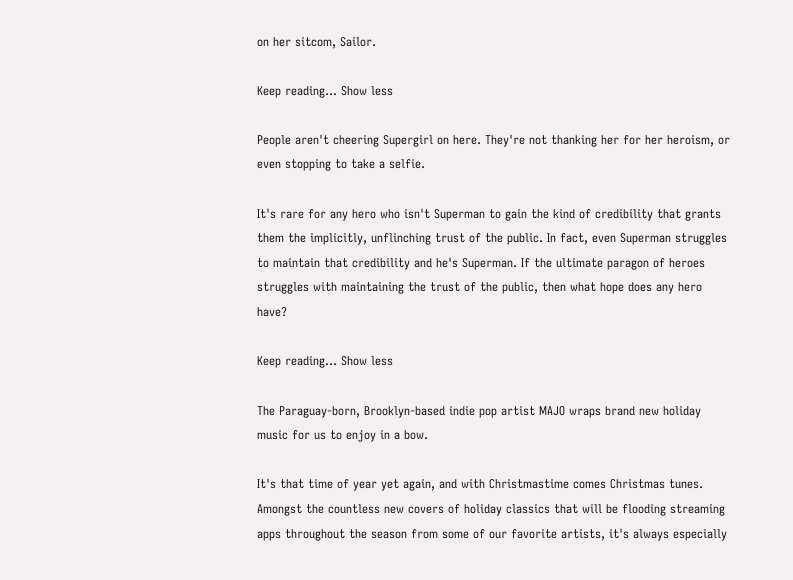on her sitcom, Sailor.

Keep reading... Show less

People aren't cheering Supergirl on here. They're not thanking her for her heroism, or even stopping to take a selfie.

It's rare for any hero who isn't Superman to gain the kind of credibility that grants them the implicitly, unflinching trust of the public. In fact, even Superman struggles to maintain that credibility and he's Superman. If the ultimate paragon of heroes struggles with maintaining the trust of the public, then what hope does any hero have?

Keep reading... Show less

The Paraguay-born, Brooklyn-based indie pop artist MAJO wraps brand new holiday music for us to enjoy in a bow.

It's that time of year yet again, and with Christmastime comes Christmas tunes. Amongst the countless new covers of holiday classics that will be flooding streaming apps throughout the season from some of our favorite artists, it's always especially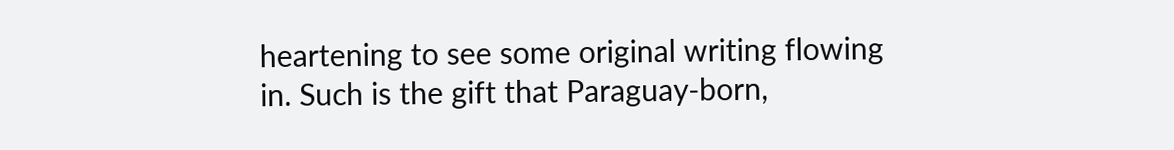heartening to see some original writing flowing in. Such is the gift that Paraguay-born,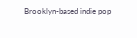Brooklyn-based indie pop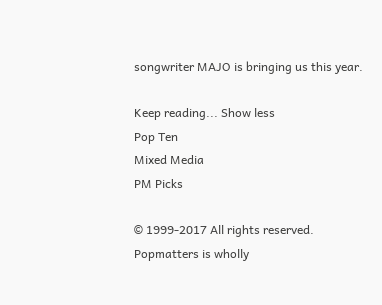songwriter MAJO is bringing us this year.

Keep reading... Show less
Pop Ten
Mixed Media
PM Picks

© 1999-2017 All rights reserved.
Popmatters is wholly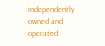independently owned and operated.